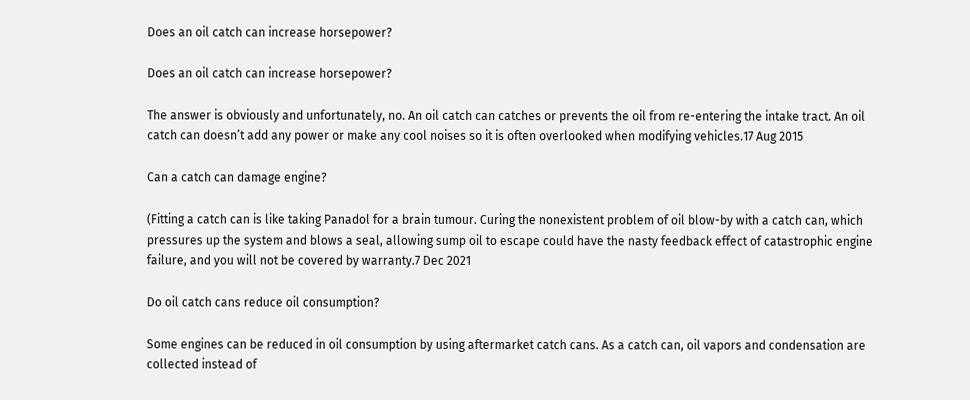Does an oil catch can increase horsepower?

Does an oil catch can increase horsepower?

The answer is obviously and unfortunately, no. An oil catch can catches or prevents the oil from re-entering the intake tract. An oil catch can doesn’t add any power or make any cool noises so it is often overlooked when modifying vehicles.17 Aug 2015

Can a catch can damage engine?

(Fitting a catch can is like taking Panadol for a brain tumour. Curing the nonexistent problem of oil blow-by with a catch can, which pressures up the system and blows a seal, allowing sump oil to escape could have the nasty feedback effect of catastrophic engine failure, and you will not be covered by warranty.7 Dec 2021

Do oil catch cans reduce oil consumption?

Some engines can be reduced in oil consumption by using aftermarket catch cans. As a catch can, oil vapors and condensation are collected instead of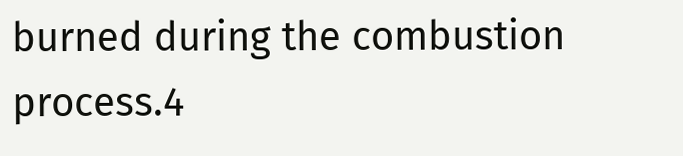burned during the combustion process.4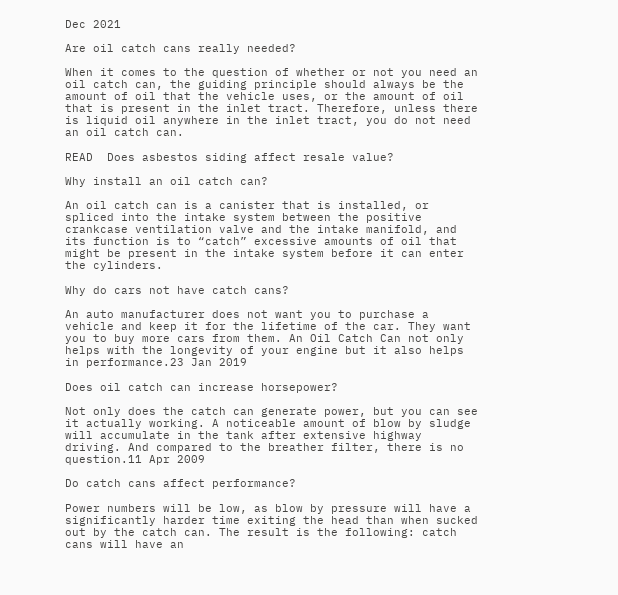Dec 2021

Are oil catch cans really needed?

When it comes to the question of whether or not you need an oil catch can, the guiding principle should always be the amount of oil that the vehicle uses, or the amount of oil that is present in the inlet tract. Therefore, unless there is liquid oil anywhere in the inlet tract, you do not need an oil catch can.

READ  Does asbestos siding affect resale value?

Why install an oil catch can?

An oil catch can is a canister that is installed, or spliced into the intake system between the positive crankcase ventilation valve and the intake manifold, and its function is to “catch” excessive amounts of oil that might be present in the intake system before it can enter the cylinders.

Why do cars not have catch cans?

An auto manufacturer does not want you to purchase a vehicle and keep it for the lifetime of the car. They want you to buy more cars from them. An Oil Catch Can not only helps with the longevity of your engine but it also helps in performance.23 Jan 2019

Does oil catch can increase horsepower?

Not only does the catch can generate power, but you can see it actually working. A noticeable amount of blow by sludge will accumulate in the tank after extensive highway driving. And compared to the breather filter, there is no question.11 Apr 2009

Do catch cans affect performance?

Power numbers will be low, as blow by pressure will have a significantly harder time exiting the head than when sucked out by the catch can. The result is the following: catch cans will have an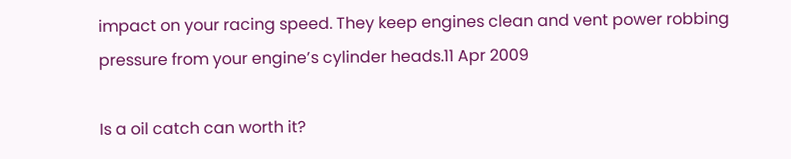impact on your racing speed. They keep engines clean and vent power robbing pressure from your engine’s cylinder heads.11 Apr 2009

Is a oil catch can worth it?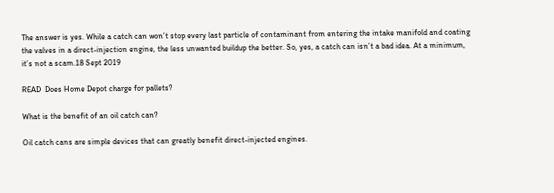The answer is yes. While a catch can won’t stop every last particle of contaminant from entering the intake manifold and coating the valves in a direct-injection engine, the less unwanted buildup the better. So, yes, a catch can isn’t a bad idea. At a minimum, it’s not a scam.18 Sept 2019

READ  Does Home Depot charge for pallets?

What is the benefit of an oil catch can?

Oil catch cans are simple devices that can greatly benefit direct-injected engines.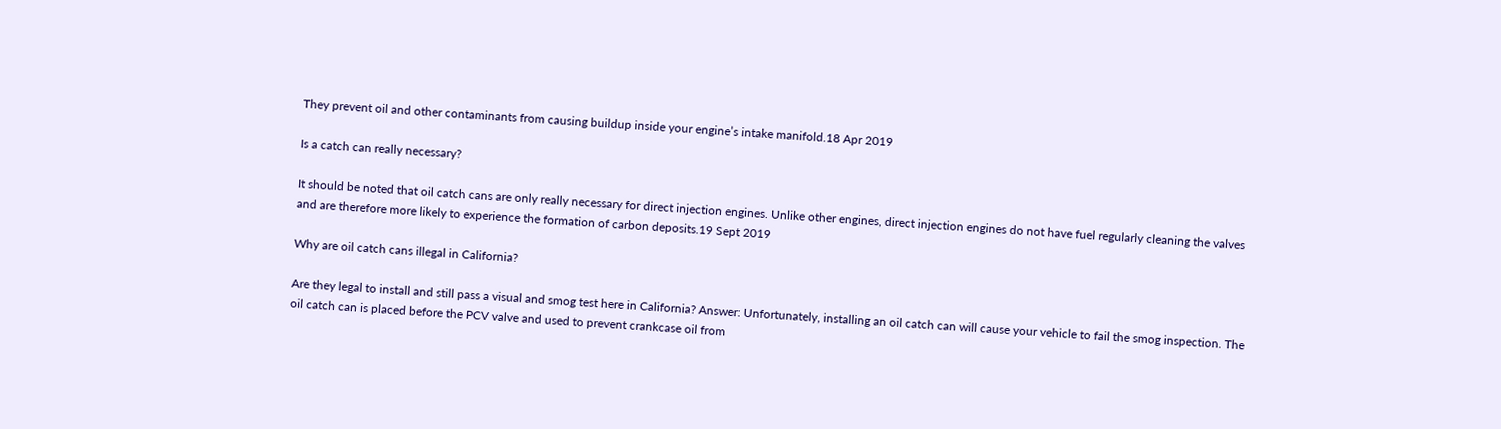They prevent oil and other contaminants from causing buildup inside your engine’s intake manifold.18 Apr 2019

Is a catch can really necessary?

It should be noted that oil catch cans are only really necessary for direct injection engines. Unlike other engines, direct injection engines do not have fuel regularly cleaning the valves and are therefore more likely to experience the formation of carbon deposits.19 Sept 2019

Why are oil catch cans illegal in California?

Are they legal to install and still pass a visual and smog test here in California? Answer: Unfortunately, installing an oil catch can will cause your vehicle to fail the smog inspection. The oil catch can is placed before the PCV valve and used to prevent crankcase oil from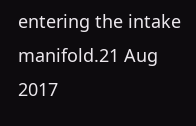entering the intake manifold.21 Aug 2017